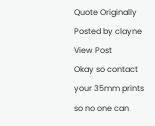Quote Originally Posted by clayne View Post
Okay so contact your 35mm prints so no one can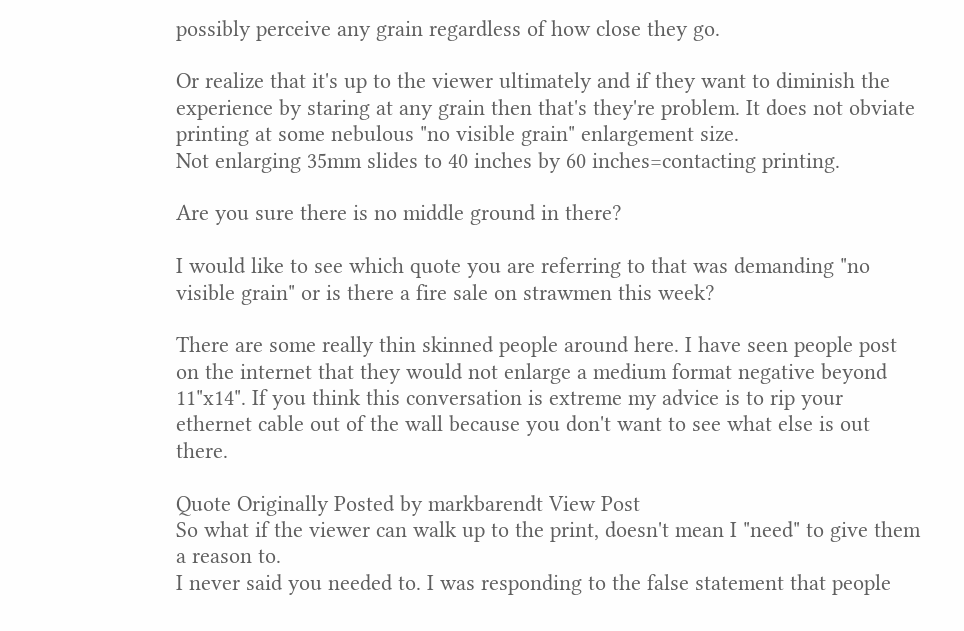possibly perceive any grain regardless of how close they go.

Or realize that it's up to the viewer ultimately and if they want to diminish the experience by staring at any grain then that's they're problem. It does not obviate printing at some nebulous "no visible grain" enlargement size.
Not enlarging 35mm slides to 40 inches by 60 inches=contacting printing.

Are you sure there is no middle ground in there?

I would like to see which quote you are referring to that was demanding "no visible grain" or is there a fire sale on strawmen this week?

There are some really thin skinned people around here. I have seen people post on the internet that they would not enlarge a medium format negative beyond 11"x14". If you think this conversation is extreme my advice is to rip your ethernet cable out of the wall because you don't want to see what else is out there.

Quote Originally Posted by markbarendt View Post
So what if the viewer can walk up to the print, doesn't mean I "need" to give them a reason to.
I never said you needed to. I was responding to the false statement that people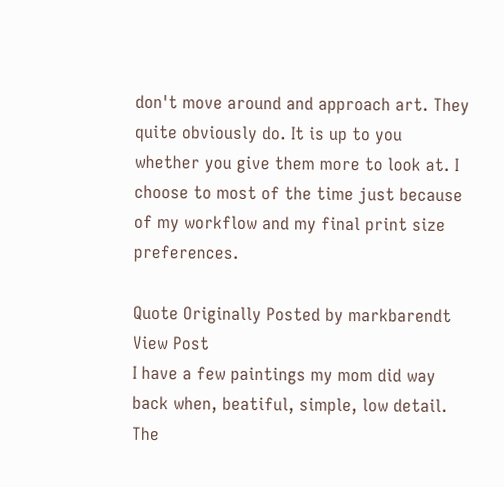don't move around and approach art. They quite obviously do. It is up to you whether you give them more to look at. I choose to most of the time just because of my workflow and my final print size preferences.

Quote Originally Posted by markbarendt View Post
I have a few paintings my mom did way back when, beatiful, simple, low detail. The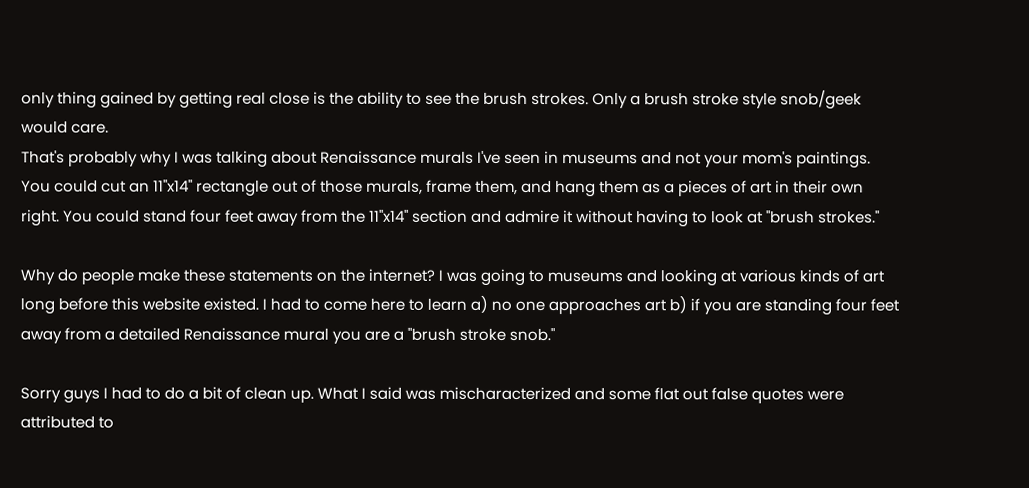only thing gained by getting real close is the ability to see the brush strokes. Only a brush stroke style snob/geek would care.
That's probably why I was talking about Renaissance murals I've seen in museums and not your mom's paintings. You could cut an 11"x14" rectangle out of those murals, frame them, and hang them as a pieces of art in their own right. You could stand four feet away from the 11"x14" section and admire it without having to look at "brush strokes."

Why do people make these statements on the internet? I was going to museums and looking at various kinds of art long before this website existed. I had to come here to learn a) no one approaches art b) if you are standing four feet away from a detailed Renaissance mural you are a "brush stroke snob."

Sorry guys I had to do a bit of clean up. What I said was mischaracterized and some flat out false quotes were attributed to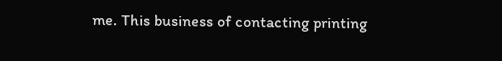me. This business of contacting printing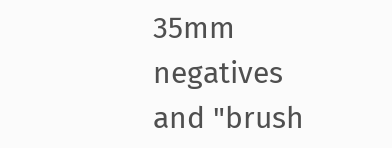35mm negatives and "brush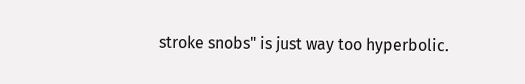stroke snobs" is just way too hyperbolic.